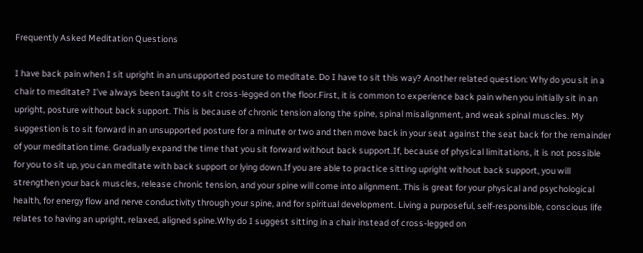Frequently Asked Meditation Questions

I have back pain when I sit upright in an unsupported posture to meditate. Do I have to sit this way? Another related question: Why do you sit in a chair to meditate? I’ve always been taught to sit cross-legged on the floor.First, it is common to experience back pain when you initially sit in an upright, posture without back support. This is because of chronic tension along the spine, spinal misalignment, and weak spinal muscles. My suggestion is to sit forward in an unsupported posture for a minute or two and then move back in your seat against the seat back for the remainder of your meditation time. Gradually expand the time that you sit forward without back support.If, because of physical limitations, it is not possible for you to sit up, you can meditate with back support or lying down.If you are able to practice sitting upright without back support, you will strengthen your back muscles, release chronic tension, and your spine will come into alignment. This is great for your physical and psychological health, for energy flow and nerve conductivity through your spine, and for spiritual development. Living a purposeful, self-responsible, conscious life relates to having an upright, relaxed, aligned spine.Why do I suggest sitting in a chair instead of cross-legged on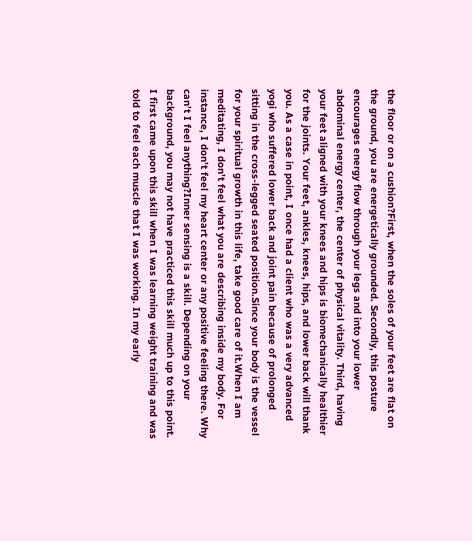the floor or on a cushion?First, when the soles of your feet are flat on the ground, you are energetically grounded. Secondly, this posture encourages energy flow through your legs and into your lower abdominal energy center, the center of physical vitality. Third, having your feet aligned with your knees and hips is biomechanically healthier for the joints. Your feet, ankles, knees, hips, and lower back will thank you. As a case in point, I once had a client who was a very advanced yogi who suffered lower back and joint pain because of prolonged sitting in the cross-legged seated position.Since your body is the vessel for your spiritual growth in this life, take good care of it.When I am meditating, I don’t feel what you are describing inside my body. For instance, I don’t feel my heart center or any positive feeling there. Why can’t I feel anything?Inner sensing is a skill. Depending on your background, you may not have practiced this skill much up to this point. I first came upon this skill when I was learning weight training and was told to feel each muscle that I was working. In my early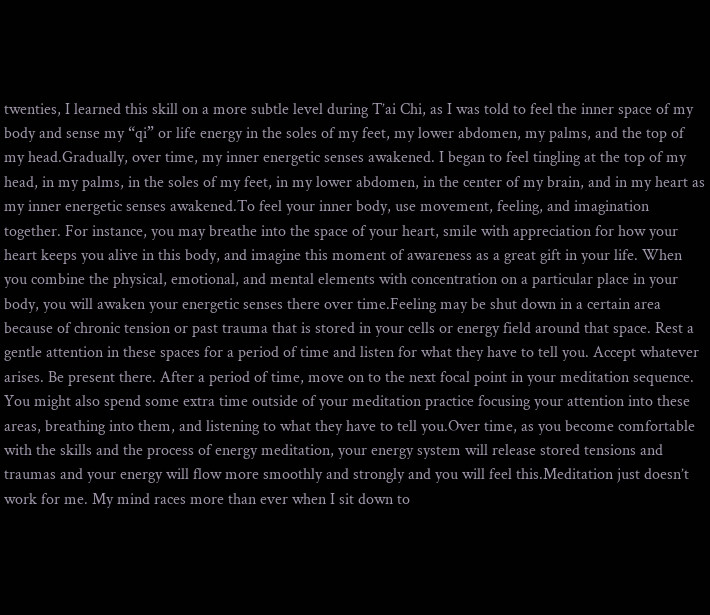twenties, I learned this skill on a more subtle level during T’ai Chi, as I was told to feel the inner space of my body and sense my “qi” or life energy in the soles of my feet, my lower abdomen, my palms, and the top of my head.Gradually, over time, my inner energetic senses awakened. I began to feel tingling at the top of my head, in my palms, in the soles of my feet, in my lower abdomen, in the center of my brain, and in my heart as my inner energetic senses awakened.To feel your inner body, use movement, feeling, and imagination together. For instance, you may breathe into the space of your heart, smile with appreciation for how your heart keeps you alive in this body, and imagine this moment of awareness as a great gift in your life. When you combine the physical, emotional, and mental elements with concentration on a particular place in your body, you will awaken your energetic senses there over time.Feeling may be shut down in a certain area because of chronic tension or past trauma that is stored in your cells or energy field around that space. Rest a gentle attention in these spaces for a period of time and listen for what they have to tell you. Accept whatever arises. Be present there. After a period of time, move on to the next focal point in your meditation sequence. You might also spend some extra time outside of your meditation practice focusing your attention into these areas, breathing into them, and listening to what they have to tell you.Over time, as you become comfortable with the skills and the process of energy meditation, your energy system will release stored tensions and traumas and your energy will flow more smoothly and strongly and you will feel this.Meditation just doesn’t work for me. My mind races more than ever when I sit down to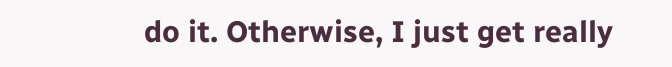do it. Otherwise, I just get really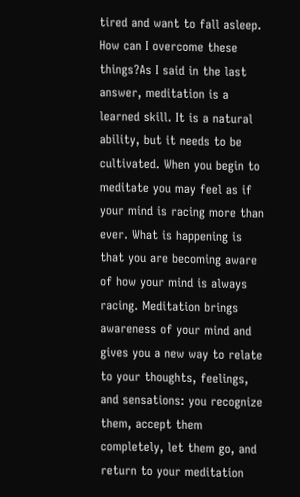tired and want to fall asleep. How can I overcome these things?As I said in the last answer, meditation is a learned skill. It is a natural ability, but it needs to be cultivated. When you begin to meditate you may feel as if your mind is racing more than ever. What is happening is that you are becoming aware of how your mind is always racing. Meditation brings awareness of your mind and gives you a new way to relate to your thoughts, feelings, and sensations: you recognize them, accept them completely, let them go, and return to your meditation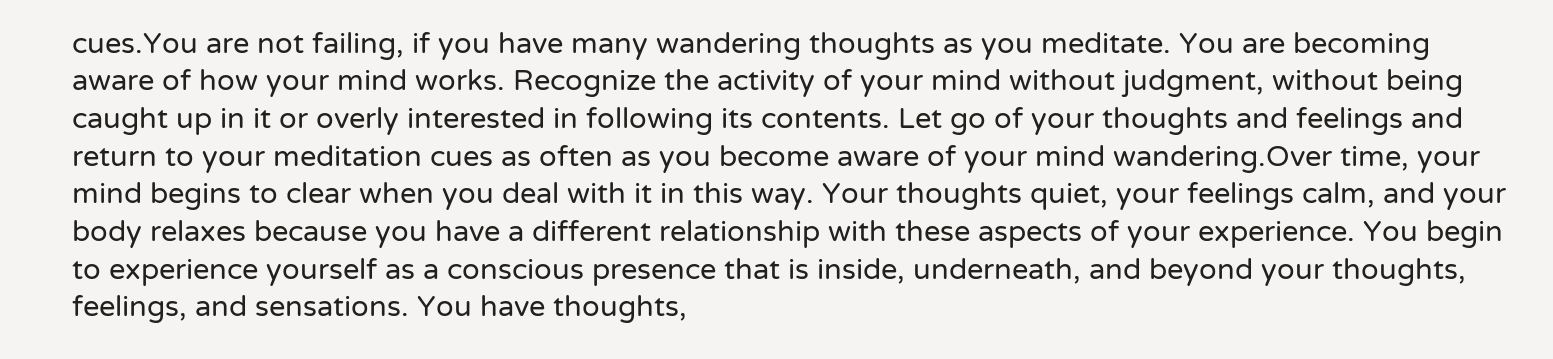cues.You are not failing, if you have many wandering thoughts as you meditate. You are becoming aware of how your mind works. Recognize the activity of your mind without judgment, without being caught up in it or overly interested in following its contents. Let go of your thoughts and feelings and return to your meditation cues as often as you become aware of your mind wandering.Over time, your mind begins to clear when you deal with it in this way. Your thoughts quiet, your feelings calm, and your body relaxes because you have a different relationship with these aspects of your experience. You begin to experience yourself as a conscious presence that is inside, underneath, and beyond your thoughts, feelings, and sensations. You have thoughts,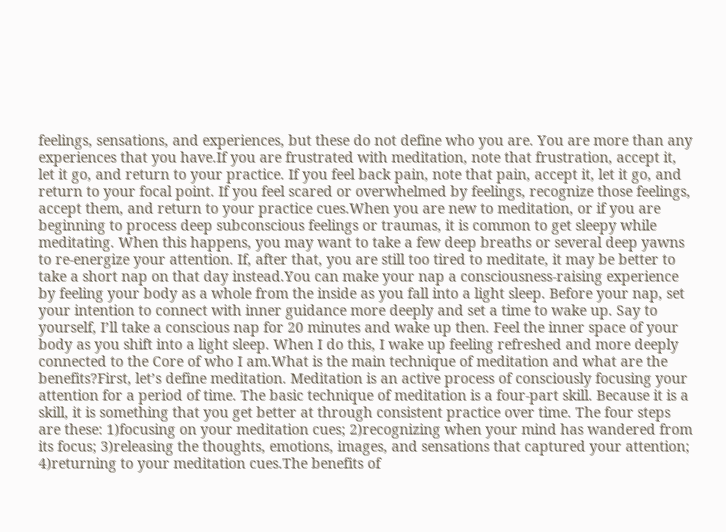feelings, sensations, and experiences, but these do not define who you are. You are more than any experiences that you have.If you are frustrated with meditation, note that frustration, accept it, let it go, and return to your practice. If you feel back pain, note that pain, accept it, let it go, and return to your focal point. If you feel scared or overwhelmed by feelings, recognize those feelings, accept them, and return to your practice cues.When you are new to meditation, or if you are beginning to process deep subconscious feelings or traumas, it is common to get sleepy while meditating. When this happens, you may want to take a few deep breaths or several deep yawns to re-energize your attention. If, after that, you are still too tired to meditate, it may be better to take a short nap on that day instead.You can make your nap a consciousness-raising experience by feeling your body as a whole from the inside as you fall into a light sleep. Before your nap, set your intention to connect with inner guidance more deeply and set a time to wake up. Say to yourself, I’ll take a conscious nap for 20 minutes and wake up then. Feel the inner space of your body as you shift into a light sleep. When I do this, I wake up feeling refreshed and more deeply connected to the Core of who I am.What is the main technique of meditation and what are the benefits?First, let’s define meditation. Meditation is an active process of consciously focusing your attention for a period of time. The basic technique of meditation is a four-part skill. Because it is a skill, it is something that you get better at through consistent practice over time. The four steps are these: 1)focusing on your meditation cues; 2)recognizing when your mind has wandered from its focus; 3)releasing the thoughts, emotions, images, and sensations that captured your attention; 4)returning to your meditation cues.The benefits of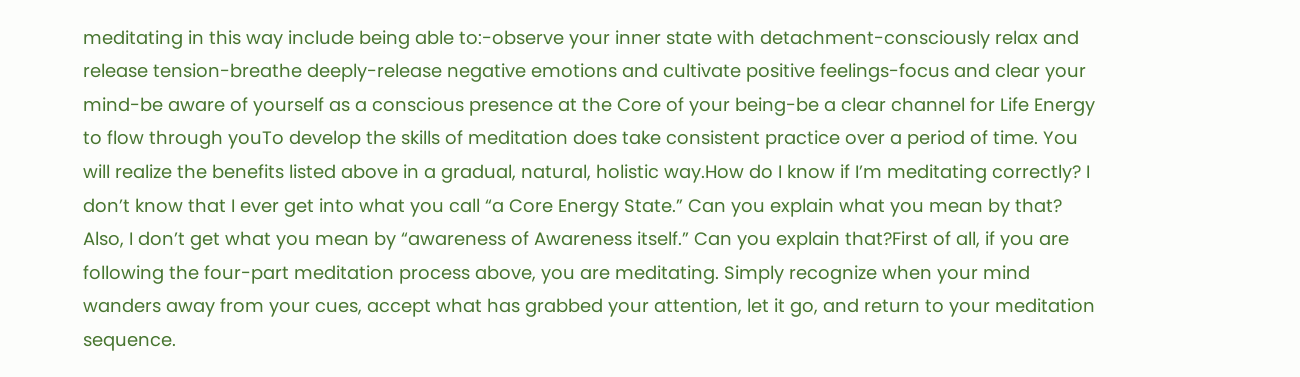meditating in this way include being able to:-observe your inner state with detachment-consciously relax and release tension-breathe deeply-release negative emotions and cultivate positive feelings-focus and clear your mind-be aware of yourself as a conscious presence at the Core of your being-be a clear channel for Life Energy to flow through youTo develop the skills of meditation does take consistent practice over a period of time. You will realize the benefits listed above in a gradual, natural, holistic way.How do I know if I’m meditating correctly? I don’t know that I ever get into what you call “a Core Energy State.” Can you explain what you mean by that? Also, I don’t get what you mean by “awareness of Awareness itself.” Can you explain that?First of all, if you are following the four-part meditation process above, you are meditating. Simply recognize when your mind wanders away from your cues, accept what has grabbed your attention, let it go, and return to your meditation sequence.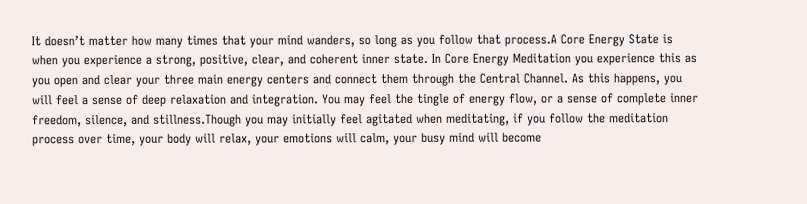It doesn’t matter how many times that your mind wanders, so long as you follow that process.A Core Energy State is when you experience a strong, positive, clear, and coherent inner state. In Core Energy Meditation you experience this as you open and clear your three main energy centers and connect them through the Central Channel. As this happens, you will feel a sense of deep relaxation and integration. You may feel the tingle of energy flow, or a sense of complete inner freedom, silence, and stillness.Though you may initially feel agitated when meditating, if you follow the meditation process over time, your body will relax, your emotions will calm, your busy mind will become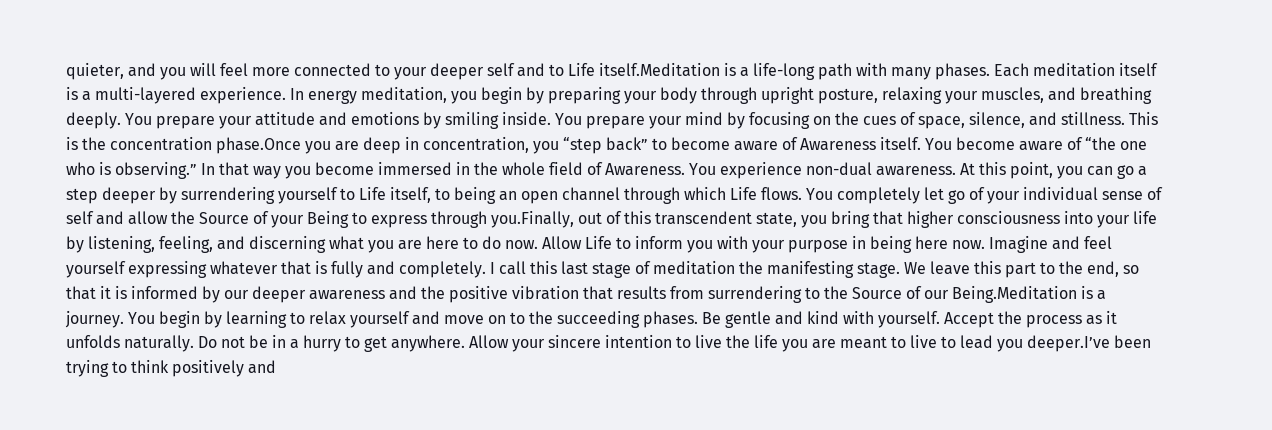quieter, and you will feel more connected to your deeper self and to Life itself.Meditation is a life-long path with many phases. Each meditation itself is a multi-layered experience. In energy meditation, you begin by preparing your body through upright posture, relaxing your muscles, and breathing deeply. You prepare your attitude and emotions by smiling inside. You prepare your mind by focusing on the cues of space, silence, and stillness. This is the concentration phase.Once you are deep in concentration, you “step back” to become aware of Awareness itself. You become aware of “the one who is observing.” In that way you become immersed in the whole field of Awareness. You experience non-dual awareness. At this point, you can go a step deeper by surrendering yourself to Life itself, to being an open channel through which Life flows. You completely let go of your individual sense of self and allow the Source of your Being to express through you.Finally, out of this transcendent state, you bring that higher consciousness into your life by listening, feeling, and discerning what you are here to do now. Allow Life to inform you with your purpose in being here now. Imagine and feel yourself expressing whatever that is fully and completely. I call this last stage of meditation the manifesting stage. We leave this part to the end, so that it is informed by our deeper awareness and the positive vibration that results from surrendering to the Source of our Being.Meditation is a journey. You begin by learning to relax yourself and move on to the succeeding phases. Be gentle and kind with yourself. Accept the process as it unfolds naturally. Do not be in a hurry to get anywhere. Allow your sincere intention to live the life you are meant to live to lead you deeper.I’ve been trying to think positively and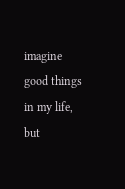imagine good things in my life, but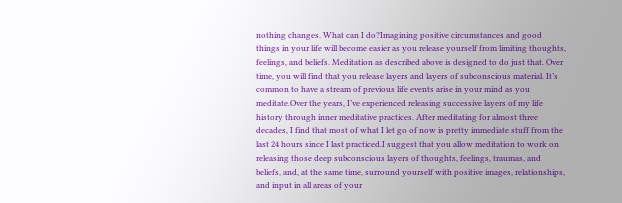nothing changes. What can I do?Imagining positive circumstances and good things in your life will become easier as you release yourself from limiting thoughts, feelings, and beliefs. Meditation as described above is designed to do just that. Over time, you will find that you release layers and layers of subconscious material. It’s common to have a stream of previous life events arise in your mind as you meditate.Over the years, I’ve experienced releasing successive layers of my life history through inner meditative practices. After meditating for almost three decades, I find that most of what I let go of now is pretty immediate stuff from the last 24 hours since I last practiced.I suggest that you allow meditation to work on releasing those deep subconscious layers of thoughts, feelings, traumas, and beliefs, and, at the same time, surround yourself with positive images, relationships, and input in all areas of your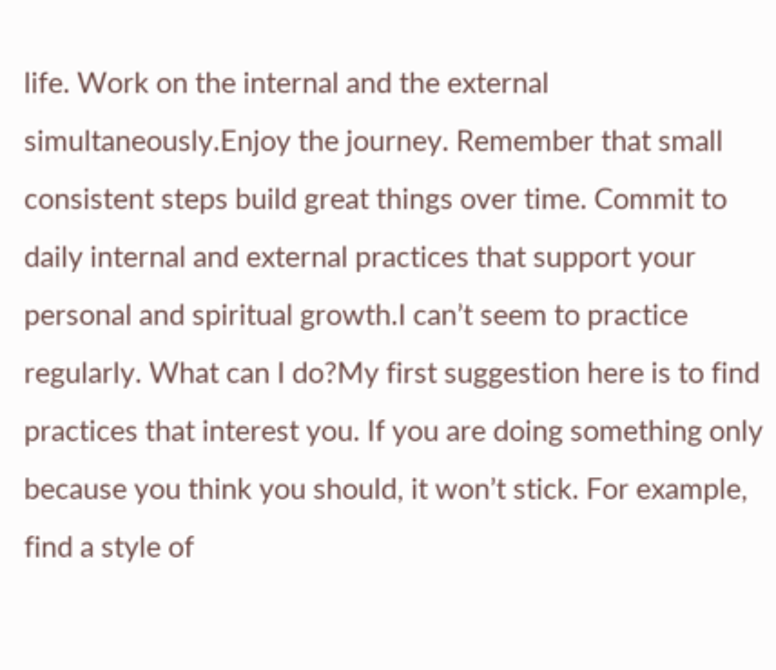life. Work on the internal and the external simultaneously.Enjoy the journey. Remember that small consistent steps build great things over time. Commit to daily internal and external practices that support your personal and spiritual growth.I can’t seem to practice regularly. What can I do?My first suggestion here is to find practices that interest you. If you are doing something only because you think you should, it won’t stick. For example, find a style of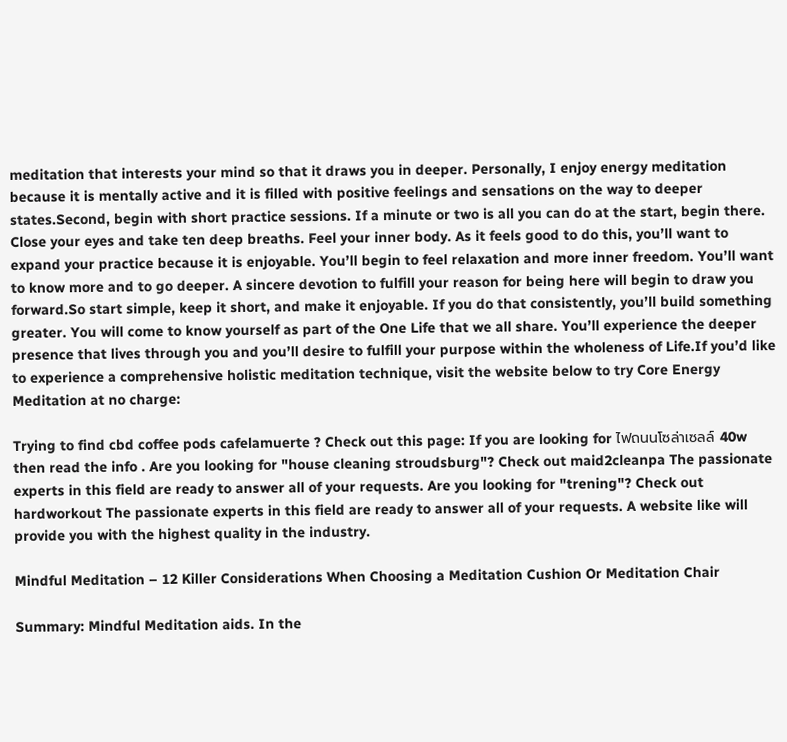meditation that interests your mind so that it draws you in deeper. Personally, I enjoy energy meditation because it is mentally active and it is filled with positive feelings and sensations on the way to deeper states.Second, begin with short practice sessions. If a minute or two is all you can do at the start, begin there. Close your eyes and take ten deep breaths. Feel your inner body. As it feels good to do this, you’ll want to expand your practice because it is enjoyable. You’ll begin to feel relaxation and more inner freedom. You’ll want to know more and to go deeper. A sincere devotion to fulfill your reason for being here will begin to draw you forward.So start simple, keep it short, and make it enjoyable. If you do that consistently, you’ll build something greater. You will come to know yourself as part of the One Life that we all share. You’ll experience the deeper presence that lives through you and you’ll desire to fulfill your purpose within the wholeness of Life.If you’d like to experience a comprehensive holistic meditation technique, visit the website below to try Core Energy Meditation at no charge:

Trying to find cbd coffee pods cafelamuerte ? Check out this page: If you are looking for ไฟถนนโซล่าเซลล์ 40w then read the info . Are you looking for "house cleaning stroudsburg"? Check out maid2cleanpa The passionate experts in this field are ready to answer all of your requests. Are you looking for "trening"? Check out hardworkout The passionate experts in this field are ready to answer all of your requests. A website like will provide you with the highest quality in the industry.

Mindful Meditation – 12 Killer Considerations When Choosing a Meditation Cushion Or Meditation Chair

Summary: Mindful Meditation aids. In the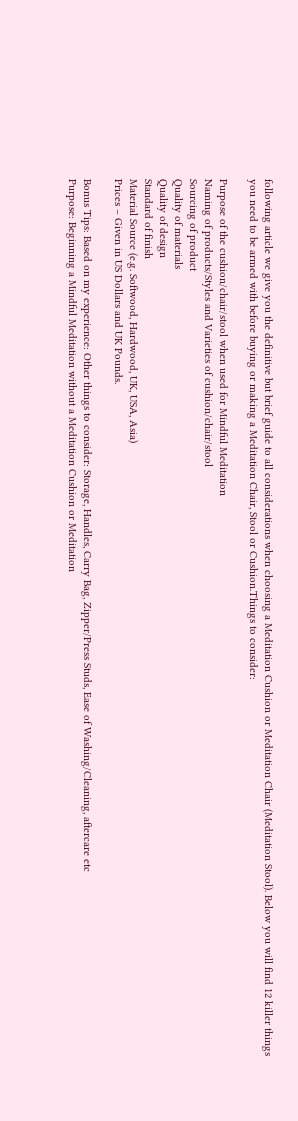following article we give you the definitive but brief guide to all considerations when choosing a Meditation Cushion or Meditation Chair (Meditation Stool). Below you will find 12 killer things you need to be armed with before buying or making a Meditation Chair, Stool or Cushion.Things to consider:

Purpose of the cushion/chair/stool when used for Mindful Meditation
Naming of products/Styles and Varieties of cushion/chair/stool
Sourcing of product
Quality of materials
Quality of design
Standard of finish
Material Source (e.g. Softwood, Hardwood, UK, USA, Asia)
Prices – Given in US Dollars and UK Pounds.

Bonus Tips: Based on my experience: Other things to consider: Storage, Handles, Carry Bag, Zipper/Press Studs, Ease of Washing/Cleaning, aftercare etc
Purpose: Beginning a Mindful Meditation without a Meditation Cushion or Meditation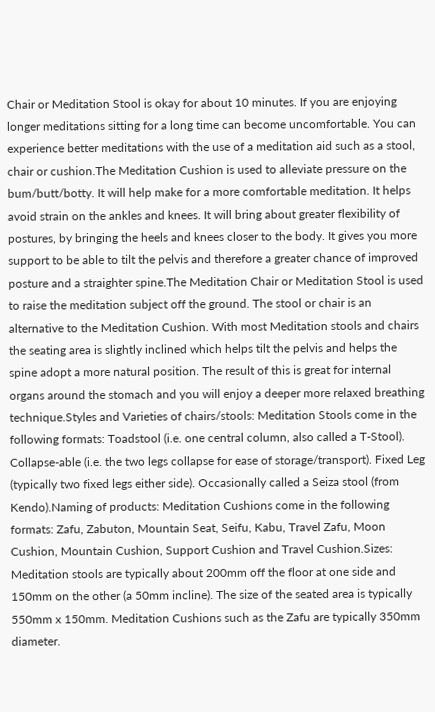Chair or Meditation Stool is okay for about 10 minutes. If you are enjoying longer meditations sitting for a long time can become uncomfortable. You can experience better meditations with the use of a meditation aid such as a stool, chair or cushion.The Meditation Cushion is used to alleviate pressure on the bum/butt/botty. It will help make for a more comfortable meditation. It helps avoid strain on the ankles and knees. It will bring about greater flexibility of postures, by bringing the heels and knees closer to the body. It gives you more support to be able to tilt the pelvis and therefore a greater chance of improved posture and a straighter spine.The Meditation Chair or Meditation Stool is used to raise the meditation subject off the ground. The stool or chair is an alternative to the Meditation Cushion. With most Meditation stools and chairs the seating area is slightly inclined which helps tilt the pelvis and helps the spine adopt a more natural position. The result of this is great for internal organs around the stomach and you will enjoy a deeper more relaxed breathing technique.Styles and Varieties of chairs/stools: Meditation Stools come in the following formats: Toadstool (i.e. one central column, also called a T-Stool). Collapse-able (i.e. the two legs collapse for ease of storage/transport). Fixed Leg (typically two fixed legs either side). Occasionally called a Seiza stool (from Kendo).Naming of products: Meditation Cushions come in the following formats: Zafu, Zabuton, Mountain Seat, Seifu, Kabu, Travel Zafu, Moon Cushion, Mountain Cushion, Support Cushion and Travel Cushion.Sizes: Meditation stools are typically about 200mm off the floor at one side and 150mm on the other (a 50mm incline). The size of the seated area is typically 550mm x 150mm. Meditation Cushions such as the Zafu are typically 350mm diameter.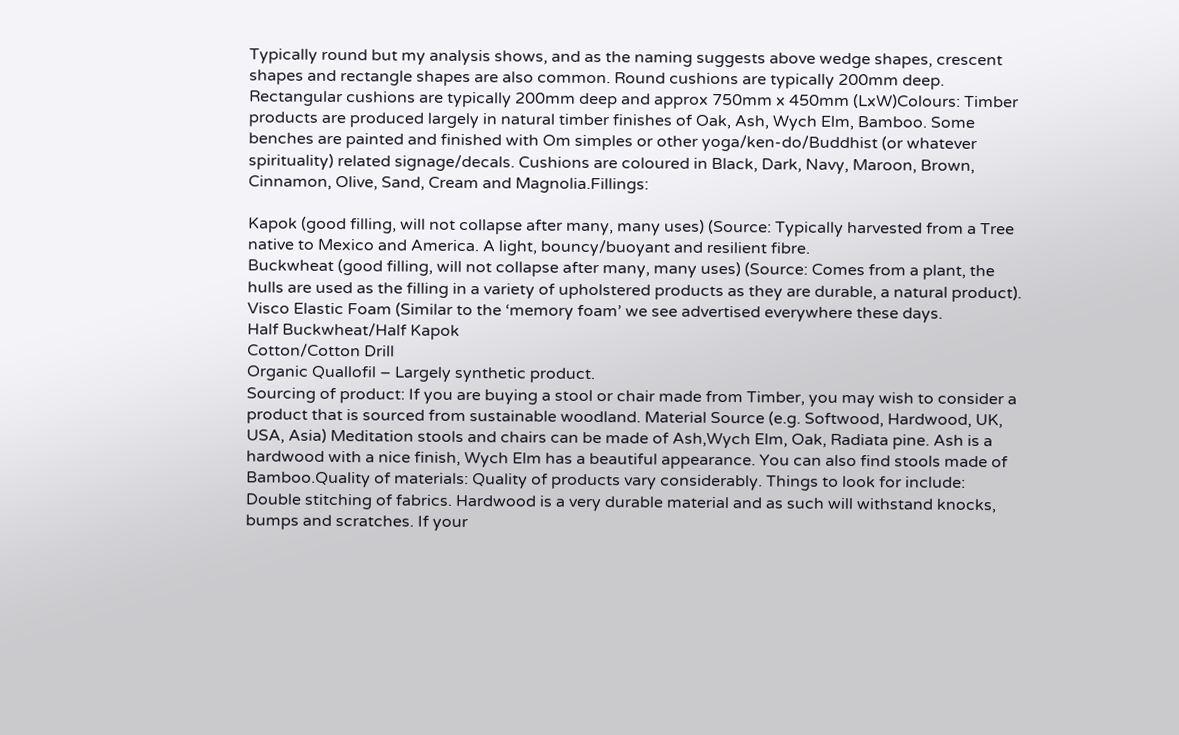Typically round but my analysis shows, and as the naming suggests above wedge shapes, crescent shapes and rectangle shapes are also common. Round cushions are typically 200mm deep. Rectangular cushions are typically 200mm deep and approx 750mm x 450mm (LxW)Colours: Timber products are produced largely in natural timber finishes of Oak, Ash, Wych Elm, Bamboo. Some benches are painted and finished with Om simples or other yoga/ken-do/Buddhist (or whatever spirituality) related signage/decals. Cushions are coloured in Black, Dark, Navy, Maroon, Brown, Cinnamon, Olive, Sand, Cream and Magnolia.Fillings:

Kapok (good filling, will not collapse after many, many uses) (Source: Typically harvested from a Tree native to Mexico and America. A light, bouncy/buoyant and resilient fibre.
Buckwheat (good filling, will not collapse after many, many uses) (Source: Comes from a plant, the hulls are used as the filling in a variety of upholstered products as they are durable, a natural product).
Visco Elastic Foam (Similar to the ‘memory foam’ we see advertised everywhere these days.
Half Buckwheat/Half Kapok
Cotton/Cotton Drill
Organic Quallofil – Largely synthetic product.
Sourcing of product: If you are buying a stool or chair made from Timber, you may wish to consider a product that is sourced from sustainable woodland. Material Source (e.g. Softwood, Hardwood, UK, USA, Asia) Meditation stools and chairs can be made of Ash,Wych Elm, Oak, Radiata pine. Ash is a hardwood with a nice finish, Wych Elm has a beautiful appearance. You can also find stools made of Bamboo.Quality of materials: Quality of products vary considerably. Things to look for include: Double stitching of fabrics. Hardwood is a very durable material and as such will withstand knocks, bumps and scratches. If your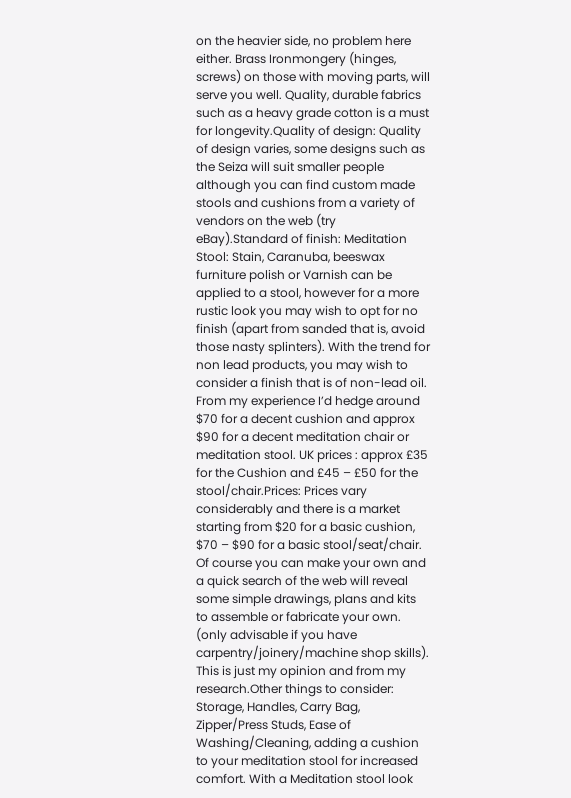on the heavier side, no problem here either. Brass Ironmongery (hinges, screws) on those with moving parts, will serve you well. Quality, durable fabrics such as a heavy grade cotton is a must for longevity.Quality of design: Quality of design varies, some designs such as the Seiza will suit smaller people although you can find custom made stools and cushions from a variety of vendors on the web (try eBay).Standard of finish: Meditation Stool: Stain, Caranuba, beeswax furniture polish or Varnish can be applied to a stool, however for a more rustic look you may wish to opt for no finish (apart from sanded that is, avoid those nasty splinters). With the trend for non lead products, you may wish to consider a finish that is of non-lead oil. From my experience I’d hedge around $70 for a decent cushion and approx $90 for a decent meditation chair or meditation stool. UK prices : approx £35 for the Cushion and £45 – £50 for the stool/chair.Prices: Prices vary considerably and there is a market starting from $20 for a basic cushion, $70 – $90 for a basic stool/seat/chair. Of course you can make your own and a quick search of the web will reveal some simple drawings, plans and kits to assemble or fabricate your own. (only advisable if you have carpentry/joinery/machine shop skills). This is just my opinion and from my research.Other things to consider: Storage, Handles, Carry Bag, Zipper/Press Studs, Ease of Washing/Cleaning, adding a cushion to your meditation stool for increased comfort. With a Meditation stool look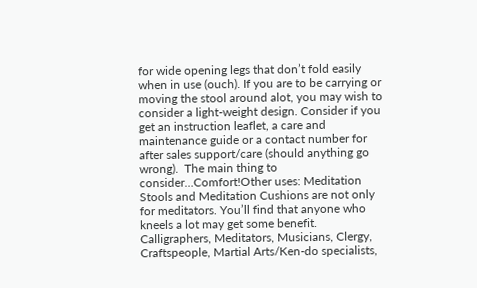for wide opening legs that don’t fold easily when in use (ouch). If you are to be carrying or moving the stool around alot, you may wish to consider a light-weight design. Consider if you get an instruction leaflet, a care and maintenance guide or a contact number for after sales support/care (should anything go wrong).  The main thing to consider…Comfort!Other uses: Meditation Stools and Meditation Cushions are not only for meditators. You’ll find that anyone who kneels a lot may get some benefit. Calligraphers, Meditators, Musicians, Clergy, Craftspeople, Martial Arts/Ken-do specialists,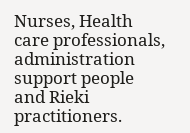Nurses, Health care professionals, administration support people and Rieki practitioners.